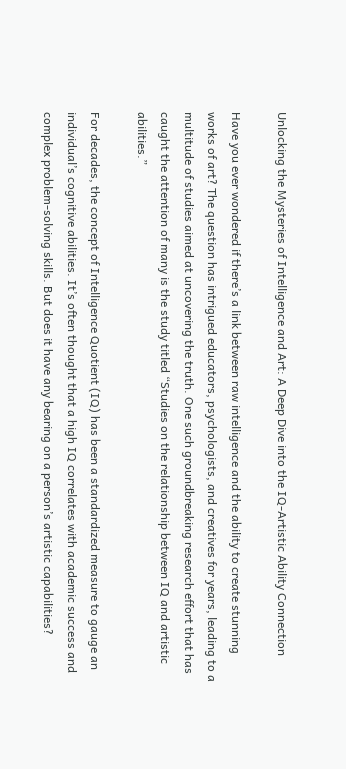Unlocking the Mysteries of Intelligence and Art: A Deep Dive into the IQ-Artistic Ability Connection

Have you ever wondered if there’s a link between raw intelligence and the ability to create stunning works of art? The question has intrigued educators, psychologists, and creatives for years, leading to a multitude of studies aimed at uncovering the truth. One such groundbreaking research effort that has caught the attention of many is the study titled “Studies on the relationship between IQ and artistic abilities.”

For decades, the concept of Intelligence Quotient (IQ) has been a standardized measure to gauge an individual’s cognitive abilities. It’s often thought that a high IQ correlates with academic success and complex problem-solving skills. But does it have any bearing on a person’s artistic capabilities?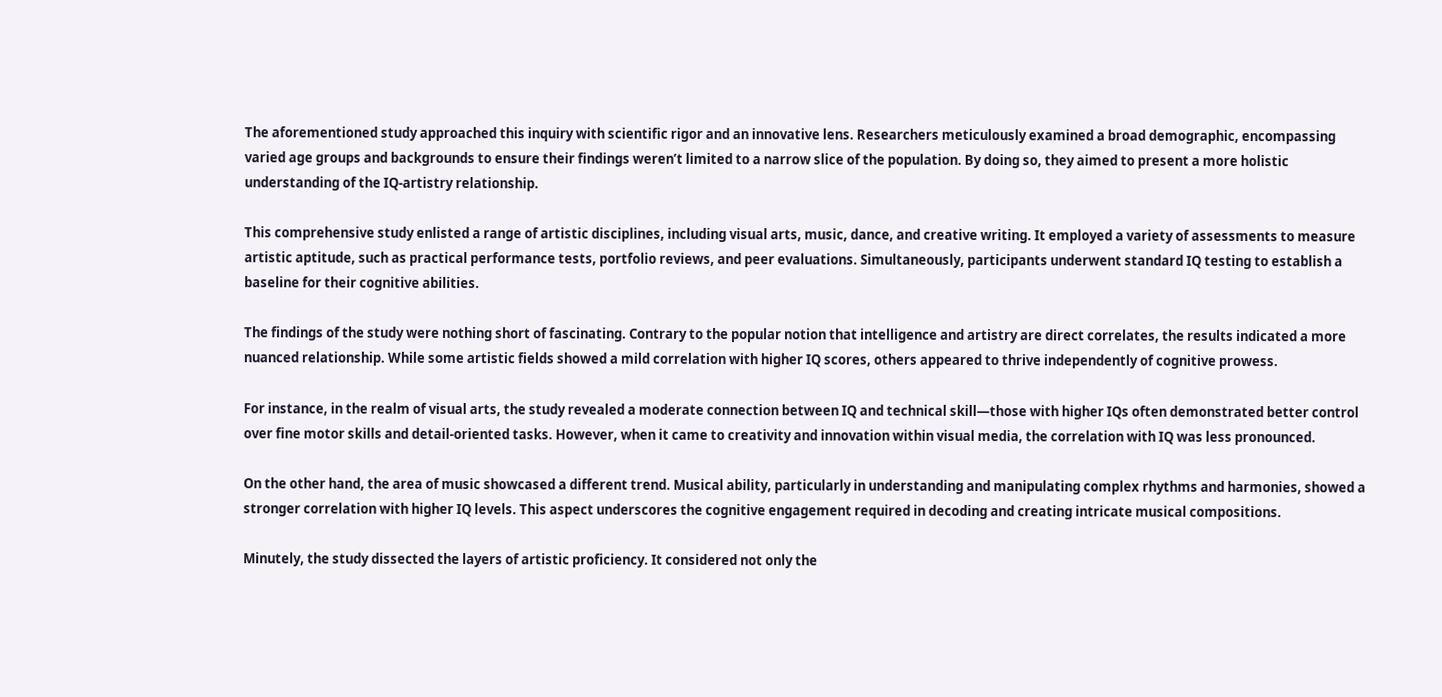The aforementioned study approached this inquiry with scientific rigor and an innovative lens. Researchers meticulously examined a broad demographic, encompassing varied age groups and backgrounds to ensure their findings weren’t limited to a narrow slice of the population. By doing so, they aimed to present a more holistic understanding of the IQ-artistry relationship.

This comprehensive study enlisted a range of artistic disciplines, including visual arts, music, dance, and creative writing. It employed a variety of assessments to measure artistic aptitude, such as practical performance tests, portfolio reviews, and peer evaluations. Simultaneously, participants underwent standard IQ testing to establish a baseline for their cognitive abilities.

The findings of the study were nothing short of fascinating. Contrary to the popular notion that intelligence and artistry are direct correlates, the results indicated a more nuanced relationship. While some artistic fields showed a mild correlation with higher IQ scores, others appeared to thrive independently of cognitive prowess.

For instance, in the realm of visual arts, the study revealed a moderate connection between IQ and technical skill—those with higher IQs often demonstrated better control over fine motor skills and detail-oriented tasks. However, when it came to creativity and innovation within visual media, the correlation with IQ was less pronounced.

On the other hand, the area of music showcased a different trend. Musical ability, particularly in understanding and manipulating complex rhythms and harmonies, showed a stronger correlation with higher IQ levels. This aspect underscores the cognitive engagement required in decoding and creating intricate musical compositions.

Minutely, the study dissected the layers of artistic proficiency. It considered not only the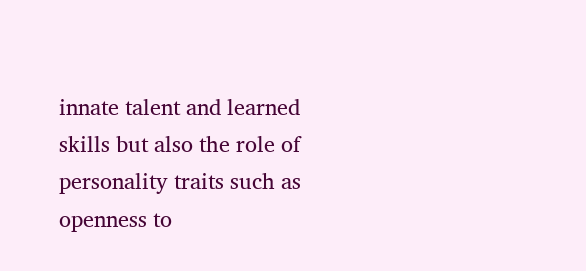innate talent and learned skills but also the role of personality traits such as openness to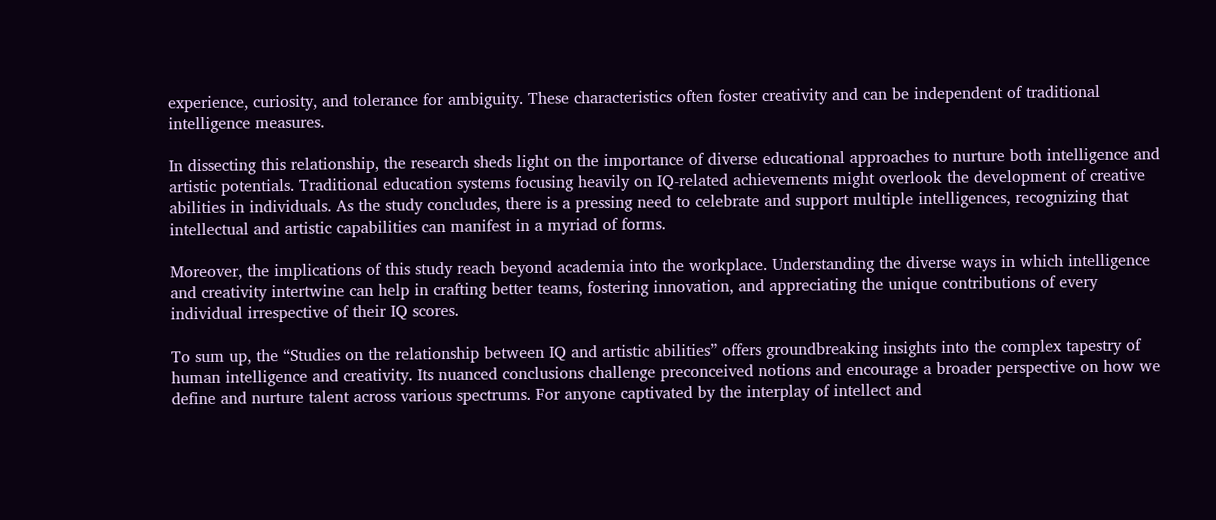experience, curiosity, and tolerance for ambiguity. These characteristics often foster creativity and can be independent of traditional intelligence measures.

In dissecting this relationship, the research sheds light on the importance of diverse educational approaches to nurture both intelligence and artistic potentials. Traditional education systems focusing heavily on IQ-related achievements might overlook the development of creative abilities in individuals. As the study concludes, there is a pressing need to celebrate and support multiple intelligences, recognizing that intellectual and artistic capabilities can manifest in a myriad of forms.

Moreover, the implications of this study reach beyond academia into the workplace. Understanding the diverse ways in which intelligence and creativity intertwine can help in crafting better teams, fostering innovation, and appreciating the unique contributions of every individual irrespective of their IQ scores.

To sum up, the “Studies on the relationship between IQ and artistic abilities” offers groundbreaking insights into the complex tapestry of human intelligence and creativity. Its nuanced conclusions challenge preconceived notions and encourage a broader perspective on how we define and nurture talent across various spectrums. For anyone captivated by the interplay of intellect and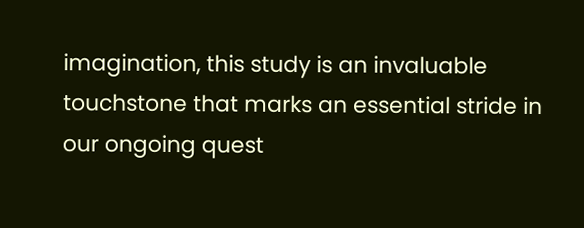imagination, this study is an invaluable touchstone that marks an essential stride in our ongoing quest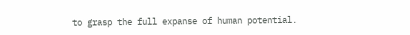to grasp the full expanse of human potential.